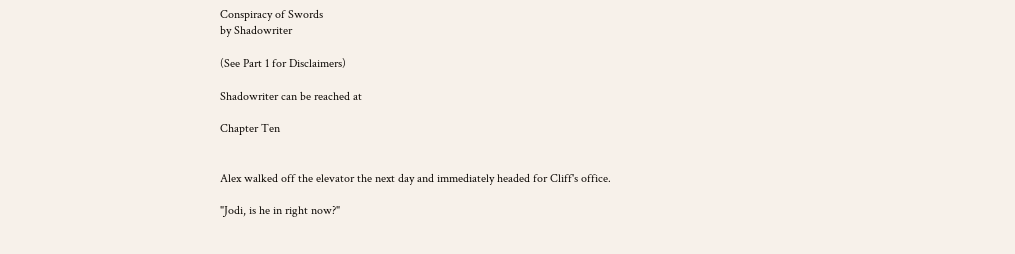Conspiracy of Swords
by Shadowriter

(See Part 1 for Disclaimers)

Shadowriter can be reached at

Chapter Ten


Alex walked off the elevator the next day and immediately headed for Cliff's office.

"Jodi, is he in right now?"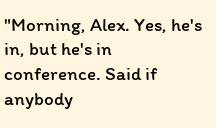"Morning, Alex. Yes, he's in, but he's in conference. Said if anybody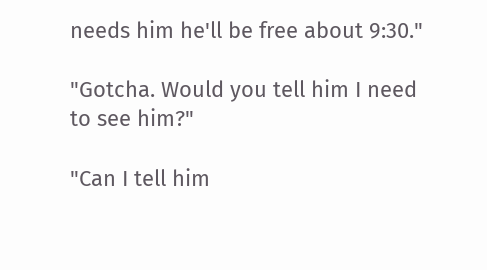needs him he'll be free about 9:30."

"Gotcha. Would you tell him I need to see him?"

"Can I tell him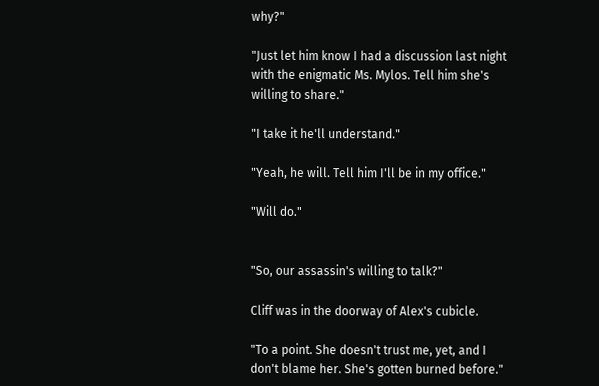why?"

"Just let him know I had a discussion last night with the enigmatic Ms. Mylos. Tell him she's willing to share."

"I take it he'll understand."

"Yeah, he will. Tell him I'll be in my office."

"Will do."


"So, our assassin's willing to talk?"

Cliff was in the doorway of Alex's cubicle.

"To a point. She doesn't trust me, yet, and I don't blame her. She's gotten burned before."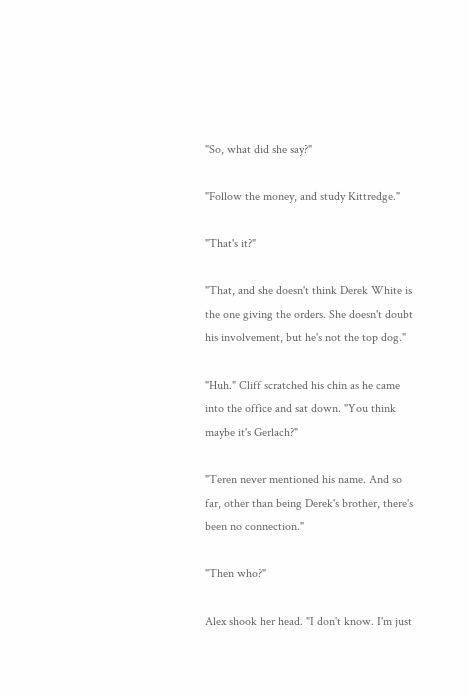"So, what did she say?"

"Follow the money, and study Kittredge."

"That's it?"

"That, and she doesn't think Derek White is the one giving the orders. She doesn't doubt his involvement, but he's not the top dog."

"Huh." Cliff scratched his chin as he came into the office and sat down. "You think maybe it's Gerlach?"

"Teren never mentioned his name. And so far, other than being Derek's brother, there's been no connection."

"Then who?"

Alex shook her head. "I don't know. I'm just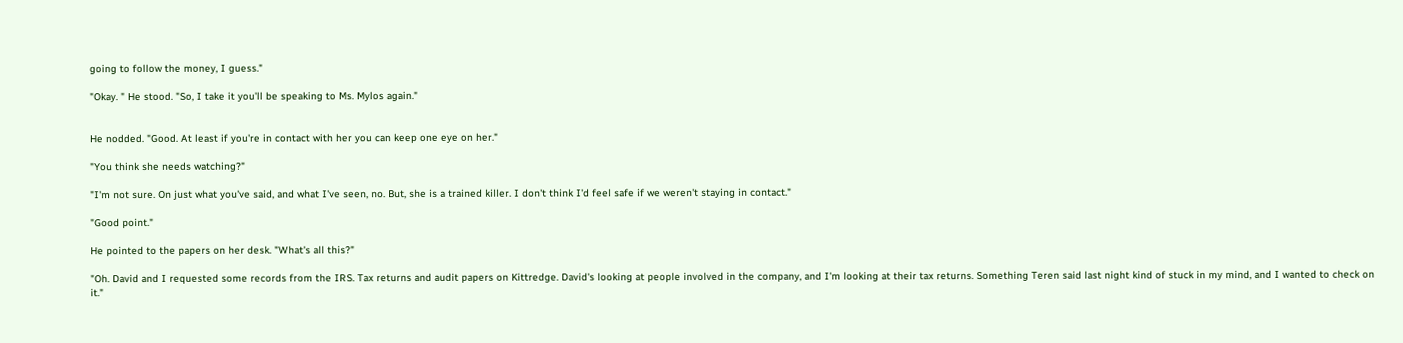going to follow the money, I guess."

"Okay. " He stood. "So, I take it you'll be speaking to Ms. Mylos again."


He nodded. "Good. At least if you're in contact with her you can keep one eye on her."

"You think she needs watching?"

"I'm not sure. On just what you've said, and what I've seen, no. But, she is a trained killer. I don't think I'd feel safe if we weren't staying in contact."

"Good point."

He pointed to the papers on her desk. "What's all this?"

"Oh. David and I requested some records from the IRS. Tax returns and audit papers on Kittredge. David's looking at people involved in the company, and I'm looking at their tax returns. Something Teren said last night kind of stuck in my mind, and I wanted to check on it."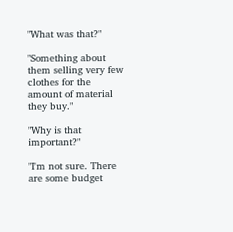"What was that?"

"Something about them selling very few clothes for the amount of material they buy."

"Why is that important?"

"I'm not sure. There are some budget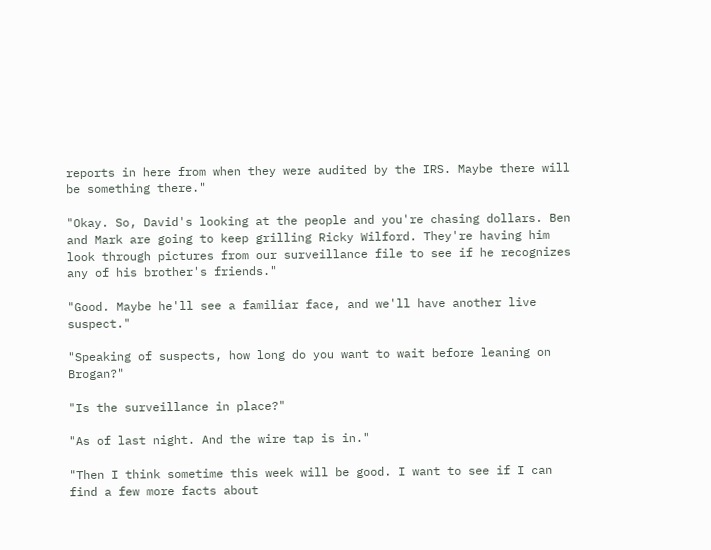reports in here from when they were audited by the IRS. Maybe there will be something there."

"Okay. So, David's looking at the people and you're chasing dollars. Ben and Mark are going to keep grilling Ricky Wilford. They're having him look through pictures from our surveillance file to see if he recognizes any of his brother's friends."

"Good. Maybe he'll see a familiar face, and we'll have another live suspect."

"Speaking of suspects, how long do you want to wait before leaning on Brogan?"

"Is the surveillance in place?"

"As of last night. And the wire tap is in."

"Then I think sometime this week will be good. I want to see if I can find a few more facts about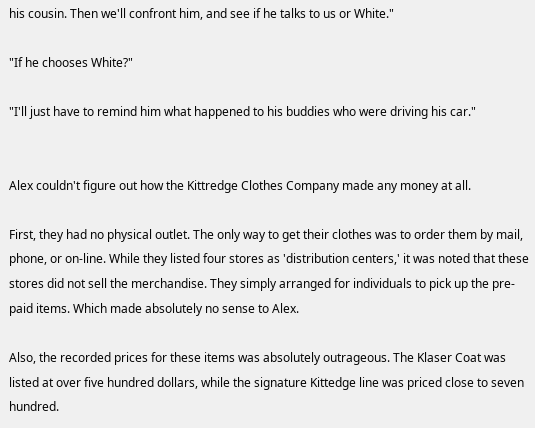his cousin. Then we'll confront him, and see if he talks to us or White."

"If he chooses White?"

"I'll just have to remind him what happened to his buddies who were driving his car."


Alex couldn't figure out how the Kittredge Clothes Company made any money at all.

First, they had no physical outlet. The only way to get their clothes was to order them by mail, phone, or on-line. While they listed four stores as 'distribution centers,' it was noted that these stores did not sell the merchandise. They simply arranged for individuals to pick up the pre-paid items. Which made absolutely no sense to Alex.

Also, the recorded prices for these items was absolutely outrageous. The Klaser Coat was listed at over five hundred dollars, while the signature Kittedge line was priced close to seven hundred.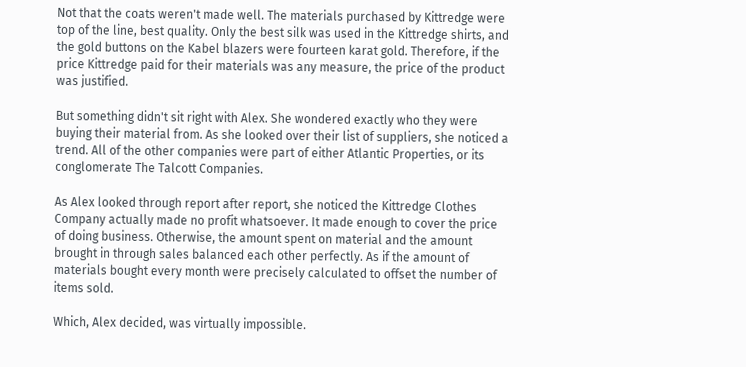Not that the coats weren't made well. The materials purchased by Kittredge were top of the line, best quality. Only the best silk was used in the Kittredge shirts, and the gold buttons on the Kabel blazers were fourteen karat gold. Therefore, if the price Kittredge paid for their materials was any measure, the price of the product was justified.

But something didn't sit right with Alex. She wondered exactly who they were buying their material from. As she looked over their list of suppliers, she noticed a trend. All of the other companies were part of either Atlantic Properties, or its conglomerate The Talcott Companies.

As Alex looked through report after report, she noticed the Kittredge Clothes Company actually made no profit whatsoever. It made enough to cover the price of doing business. Otherwise, the amount spent on material and the amount brought in through sales balanced each other perfectly. As if the amount of materials bought every month were precisely calculated to offset the number of items sold.

Which, Alex decided, was virtually impossible.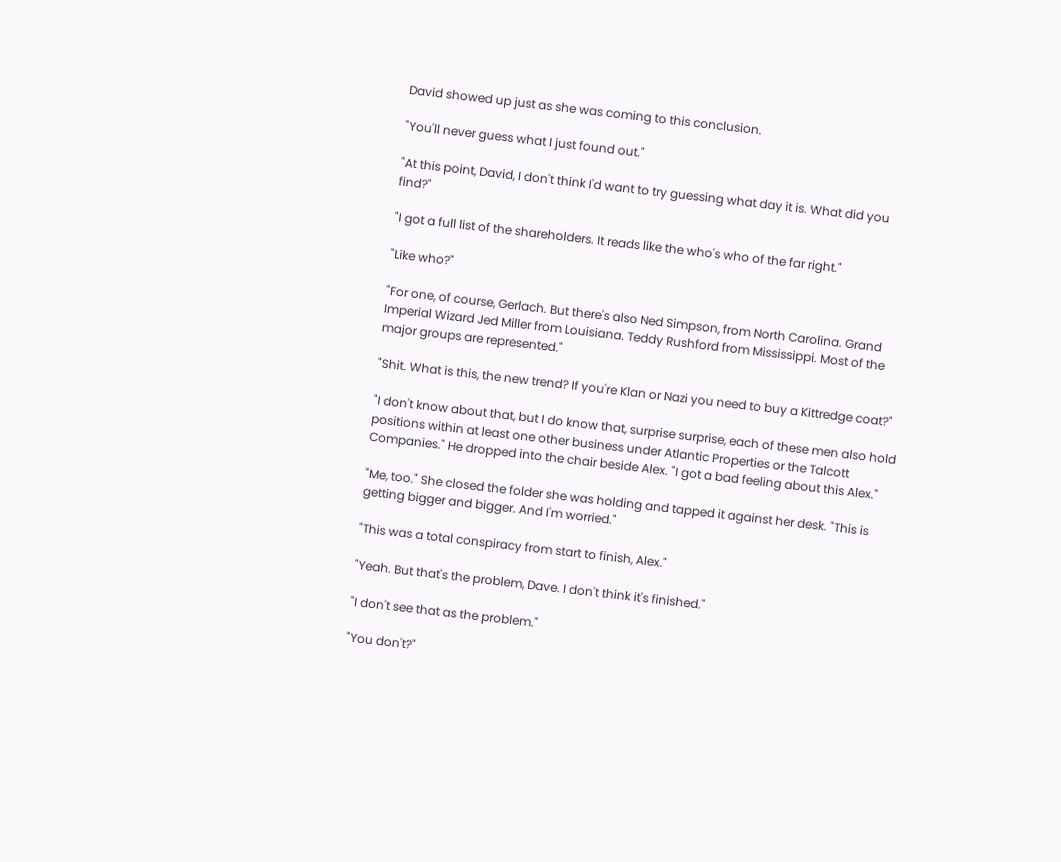David showed up just as she was coming to this conclusion.

"You'll never guess what I just found out."

"At this point, David, I don't think I'd want to try guessing what day it is. What did you find?"

"I got a full list of the shareholders. It reads like the who's who of the far right."

"Like who?"

"For one, of course, Gerlach. But there's also Ned Simpson, from North Carolina. Grand Imperial Wizard Jed Miller from Louisiana. Teddy Rushford from Mississippi. Most of the major groups are represented."

"Shit. What is this, the new trend? If you're Klan or Nazi you need to buy a Kittredge coat?"

"I don't know about that, but I do know that, surprise surprise, each of these men also hold positions within at least one other business under Atlantic Properties or the Talcott Companies." He dropped into the chair beside Alex. "I got a bad feeling about this Alex."

"Me, too." She closed the folder she was holding and tapped it against her desk. "This is getting bigger and bigger. And I'm worried."

"This was a total conspiracy from start to finish, Alex."

"Yeah. But that's the problem, Dave. I don't think it's finished."

"I don't see that as the problem."

"You don't?"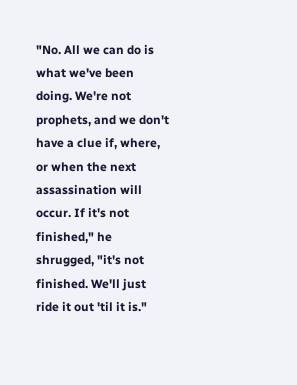"No. All we can do is what we've been doing. We're not prophets, and we don't have a clue if, where, or when the next assassination will occur. If it's not finished," he shrugged, "it's not finished. We'll just ride it out 'til it is."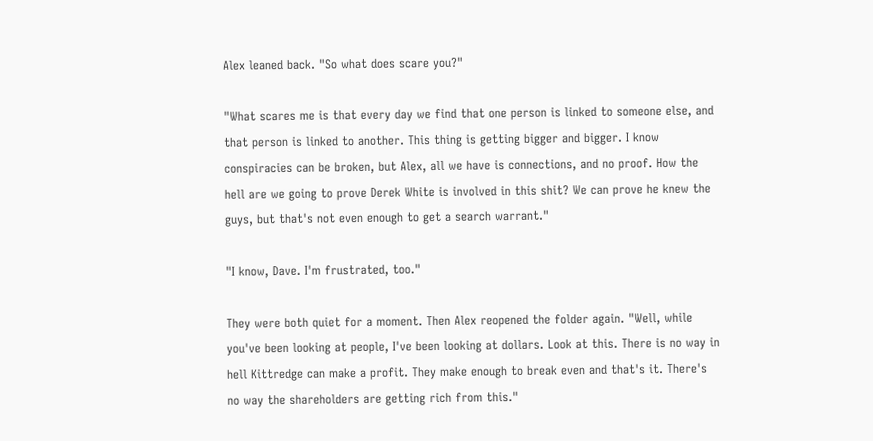Alex leaned back. "So what does scare you?"

"What scares me is that every day we find that one person is linked to someone else, and that person is linked to another. This thing is getting bigger and bigger. I know conspiracies can be broken, but Alex, all we have is connections, and no proof. How the hell are we going to prove Derek White is involved in this shit? We can prove he knew the guys, but that's not even enough to get a search warrant."

"I know, Dave. I'm frustrated, too."

They were both quiet for a moment. Then Alex reopened the folder again. "Well, while you've been looking at people, I've been looking at dollars. Look at this. There is no way in hell Kittredge can make a profit. They make enough to break even and that's it. There's no way the shareholders are getting rich from this."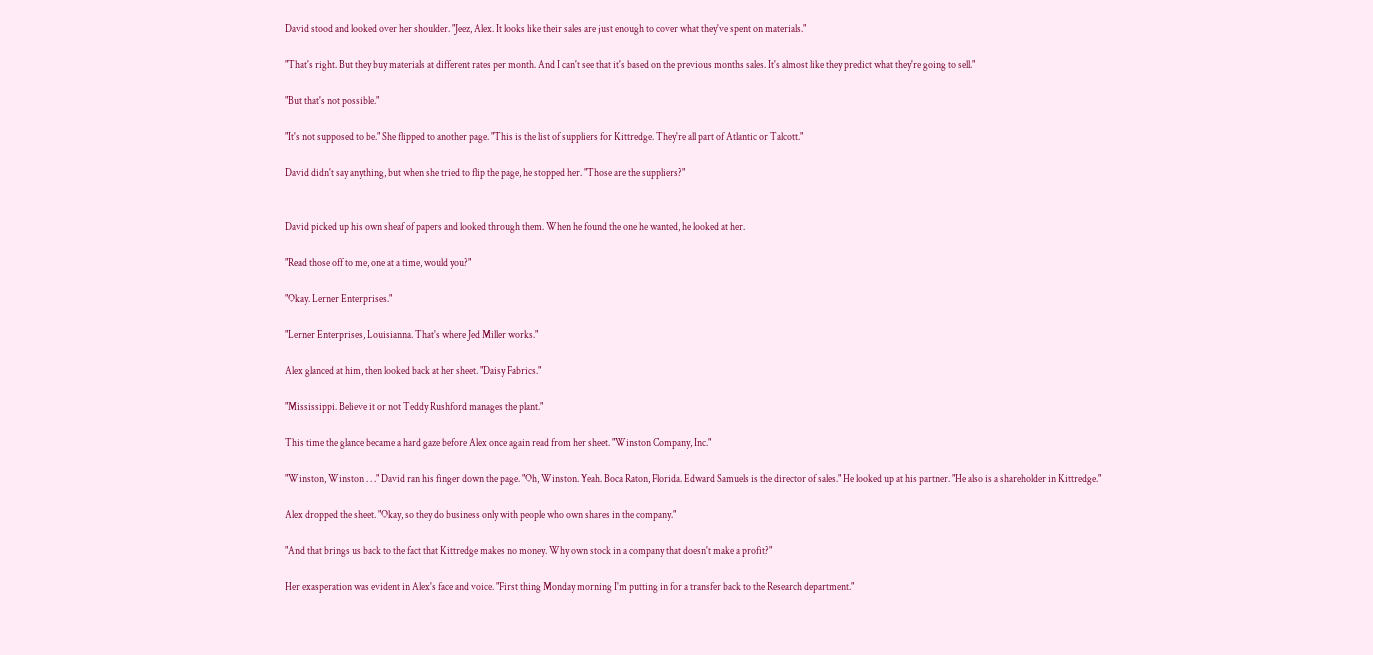David stood and looked over her shoulder. "Jeez, Alex. It looks like their sales are just enough to cover what they've spent on materials."

"That's right. But they buy materials at different rates per month. And I can't see that it's based on the previous months sales. It's almost like they predict what they're going to sell."

"But that's not possible."

"It's not supposed to be." She flipped to another page. "This is the list of suppliers for Kittredge. They're all part of Atlantic or Talcott."

David didn't say anything, but when she tried to flip the page, he stopped her. "Those are the suppliers?"


David picked up his own sheaf of papers and looked through them. When he found the one he wanted, he looked at her.

"Read those off to me, one at a time, would you?"

"Okay. Lerner Enterprises."

"Lerner Enterprises, Louisianna. That's where Jed Miller works."

Alex glanced at him, then looked back at her sheet. "Daisy Fabrics."

"Mississippi. Believe it or not Teddy Rushford manages the plant."

This time the glance became a hard gaze before Alex once again read from her sheet. "Winston Company, Inc."

"Winston, Winston . . ." David ran his finger down the page. "Oh, Winston. Yeah. Boca Raton, Florida. Edward Samuels is the director of sales." He looked up at his partner. "He also is a shareholder in Kittredge."

Alex dropped the sheet. "Okay, so they do business only with people who own shares in the company."

"And that brings us back to the fact that Kittredge makes no money. Why own stock in a company that doesn't make a profit?"

Her exasperation was evident in Alex's face and voice. "First thing Monday morning I'm putting in for a transfer back to the Research department."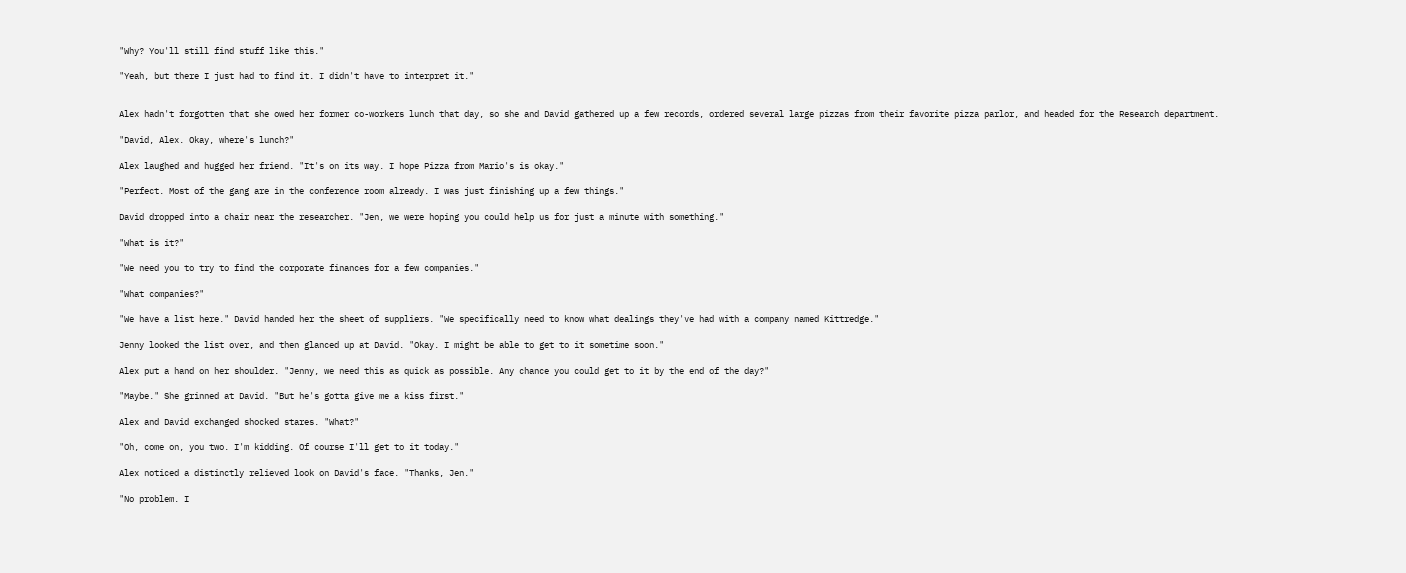"Why? You'll still find stuff like this."

"Yeah, but there I just had to find it. I didn't have to interpret it."


Alex hadn't forgotten that she owed her former co-workers lunch that day, so she and David gathered up a few records, ordered several large pizzas from their favorite pizza parlor, and headed for the Research department.

"David, Alex. Okay, where's lunch?"

Alex laughed and hugged her friend. "It's on its way. I hope Pizza from Mario's is okay."

"Perfect. Most of the gang are in the conference room already. I was just finishing up a few things."

David dropped into a chair near the researcher. "Jen, we were hoping you could help us for just a minute with something."

"What is it?"

"We need you to try to find the corporate finances for a few companies."

"What companies?"

"We have a list here." David handed her the sheet of suppliers. "We specifically need to know what dealings they've had with a company named Kittredge."

Jenny looked the list over, and then glanced up at David. "Okay. I might be able to get to it sometime soon."

Alex put a hand on her shoulder. "Jenny, we need this as quick as possible. Any chance you could get to it by the end of the day?"

"Maybe." She grinned at David. "But he's gotta give me a kiss first."

Alex and David exchanged shocked stares. "What?"

"Oh, come on, you two. I'm kidding. Of course I'll get to it today."

Alex noticed a distinctly relieved look on David's face. "Thanks, Jen."

"No problem. I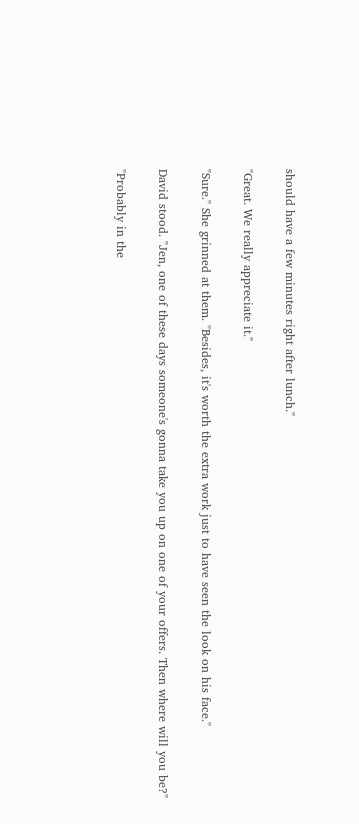should have a few minutes right after lunch."

"Great. We really appreciate it."

"Sure." She grinned at them. "Besides, it's worth the extra work just to have seen the look on his face."

David stood. "Jen, one of these days someone's gonna take you up on one of your offers. Then where will you be?"

"Probably in the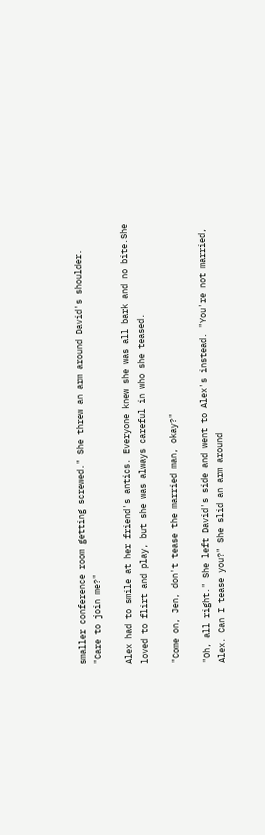smaller conference room getting screwed." She threw an arm around David's shoulder. "Care to join me?"

Alex had to smile at her friend's antics. Everyone knew she was all bark and no bite.She loved to flirt and play, but she was always careful in who she teased.

"Come on, Jen, don't tease the married man, okay?"

"Oh, all right." She left David's side and went to Alex's instead. "You're not married, Alex. Can I tease you?" She slid an arm around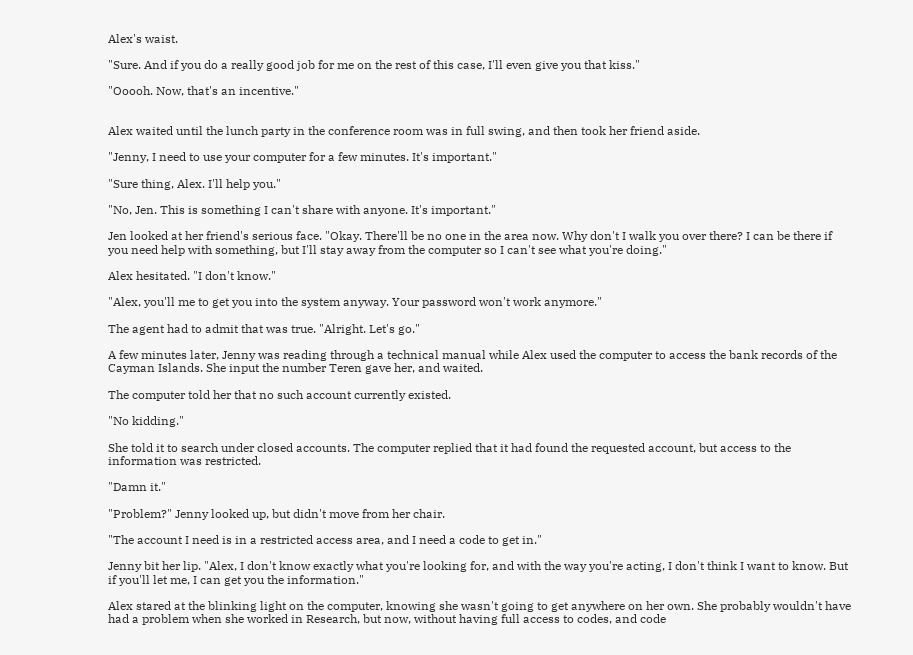Alex's waist.

"Sure. And if you do a really good job for me on the rest of this case, I'll even give you that kiss."

"Ooooh. Now, that's an incentive."


Alex waited until the lunch party in the conference room was in full swing, and then took her friend aside.

"Jenny, I need to use your computer for a few minutes. It's important."

"Sure thing, Alex. I'll help you."

"No, Jen. This is something I can't share with anyone. It's important."

Jen looked at her friend's serious face. "Okay. There'll be no one in the area now. Why don't I walk you over there? I can be there if you need help with something, but I'll stay away from the computer so I can't see what you're doing."

Alex hesitated. "I don't know."

"Alex, you'll me to get you into the system anyway. Your password won't work anymore."

The agent had to admit that was true. "Alright. Let's go."

A few minutes later, Jenny was reading through a technical manual while Alex used the computer to access the bank records of the Cayman Islands. She input the number Teren gave her, and waited.

The computer told her that no such account currently existed.

"No kidding."

She told it to search under closed accounts. The computer replied that it had found the requested account, but access to the information was restricted.

"Damn it."

"Problem?" Jenny looked up, but didn't move from her chair.

"The account I need is in a restricted access area, and I need a code to get in."

Jenny bit her lip. "Alex, I don't know exactly what you're looking for, and with the way you're acting, I don't think I want to know. But if you'll let me, I can get you the information."

Alex stared at the blinking light on the computer, knowing she wasn't going to get anywhere on her own. She probably wouldn't have had a problem when she worked in Research, but now, without having full access to codes, and code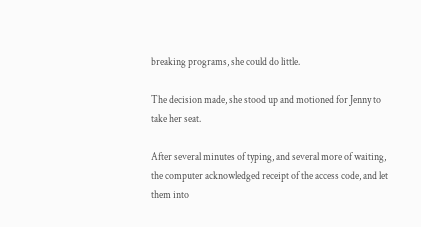breaking programs, she could do little.

The decision made, she stood up and motioned for Jenny to take her seat.

After several minutes of typing, and several more of waiting, the computer acknowledged receipt of the access code, and let them into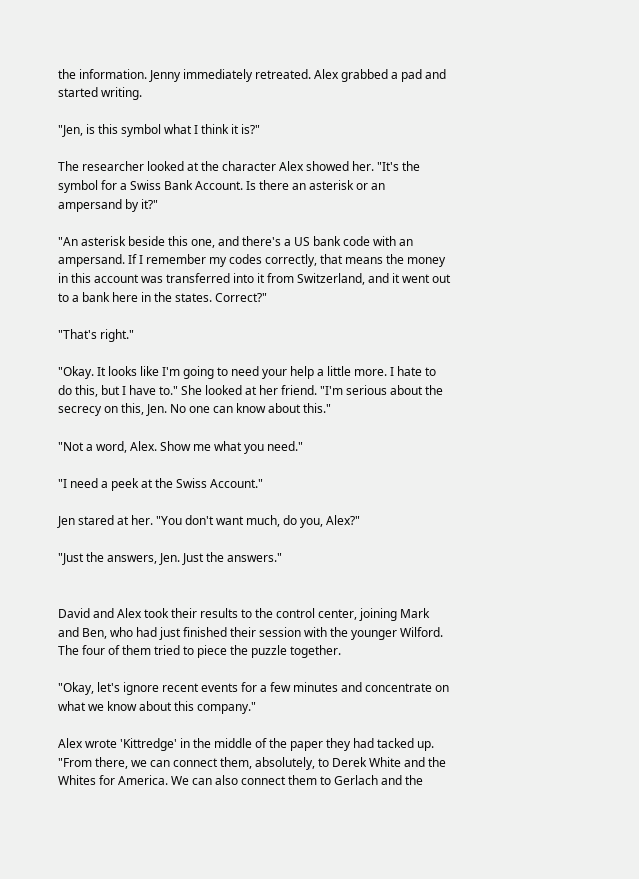the information. Jenny immediately retreated. Alex grabbed a pad and started writing.

"Jen, is this symbol what I think it is?"

The researcher looked at the character Alex showed her. "It's the symbol for a Swiss Bank Account. Is there an asterisk or an ampersand by it?"

"An asterisk beside this one, and there's a US bank code with an ampersand. If I remember my codes correctly, that means the money in this account was transferred into it from Switzerland, and it went out to a bank here in the states. Correct?"

"That's right."

"Okay. It looks like I'm going to need your help a little more. I hate to do this, but I have to." She looked at her friend. "I'm serious about the secrecy on this, Jen. No one can know about this."

"Not a word, Alex. Show me what you need."

"I need a peek at the Swiss Account."

Jen stared at her. "You don't want much, do you, Alex?"

"Just the answers, Jen. Just the answers."


David and Alex took their results to the control center, joining Mark and Ben, who had just finished their session with the younger Wilford. The four of them tried to piece the puzzle together.

"Okay, let's ignore recent events for a few minutes and concentrate on what we know about this company."

Alex wrote 'Kittredge' in the middle of the paper they had tacked up. "From there, we can connect them, absolutely, to Derek White and the Whites for America. We can also connect them to Gerlach and the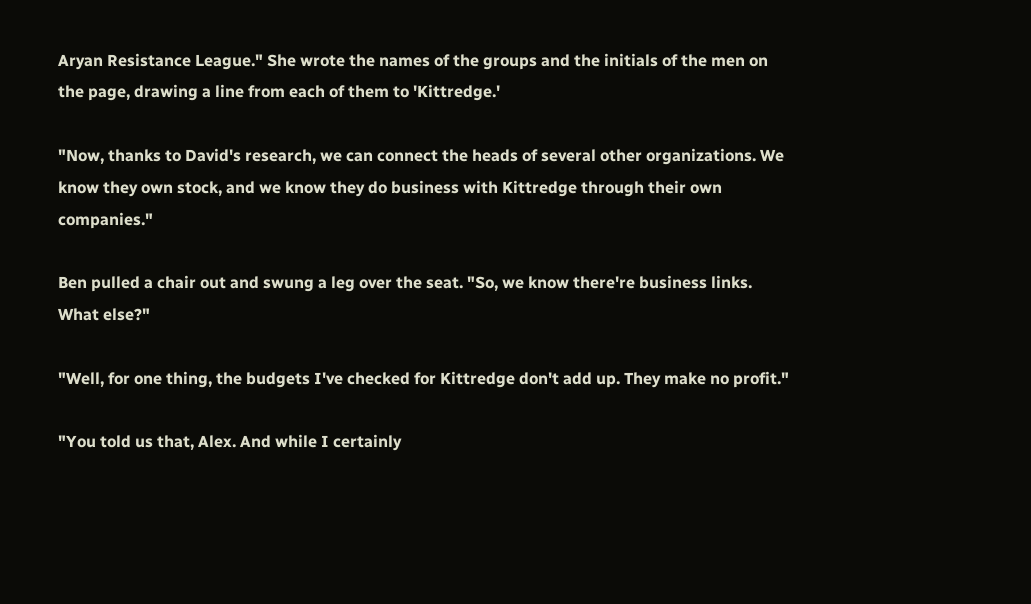Aryan Resistance League." She wrote the names of the groups and the initials of the men on the page, drawing a line from each of them to 'Kittredge.'

"Now, thanks to David's research, we can connect the heads of several other organizations. We know they own stock, and we know they do business with Kittredge through their own companies."

Ben pulled a chair out and swung a leg over the seat. "So, we know there're business links. What else?"

"Well, for one thing, the budgets I've checked for Kittredge don't add up. They make no profit."

"You told us that, Alex. And while I certainly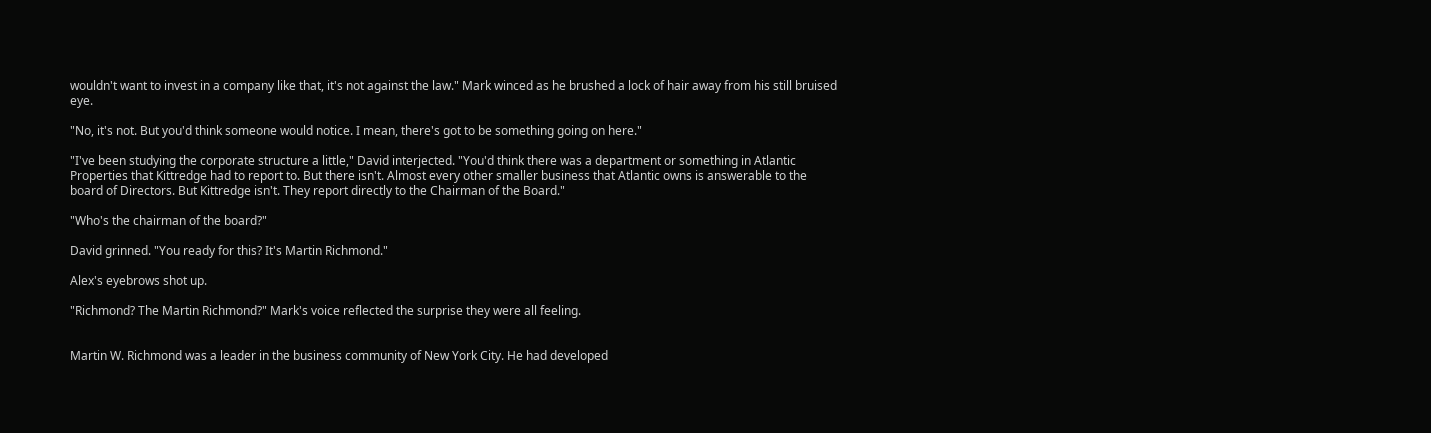wouldn't want to invest in a company like that, it's not against the law." Mark winced as he brushed a lock of hair away from his still bruised eye.

"No, it's not. But you'd think someone would notice. I mean, there's got to be something going on here."

"I've been studying the corporate structure a little," David interjected. "You'd think there was a department or something in Atlantic Properties that Kittredge had to report to. But there isn't. Almost every other smaller business that Atlantic owns is answerable to the board of Directors. But Kittredge isn't. They report directly to the Chairman of the Board."

"Who's the chairman of the board?"

David grinned. "You ready for this? It's Martin Richmond."

Alex's eyebrows shot up.

"Richmond? The Martin Richmond?" Mark's voice reflected the surprise they were all feeling.


Martin W. Richmond was a leader in the business community of New York City. He had developed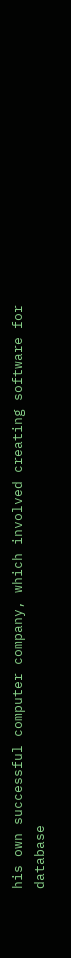his own successful computer company, which involved creating software for database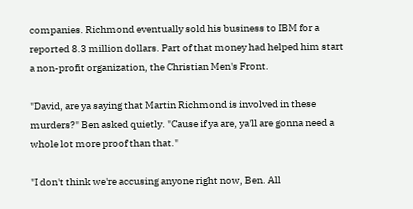companies. Richmond eventually sold his business to IBM for a reported 8.3 million dollars. Part of that money had helped him start a non-profit organization, the Christian Men's Front.

"David, are ya saying that Martin Richmond is involved in these murders?" Ben asked quietly. "Cause if ya are, ya'll are gonna need a whole lot more proof than that."

"I don't think we're accusing anyone right now, Ben. All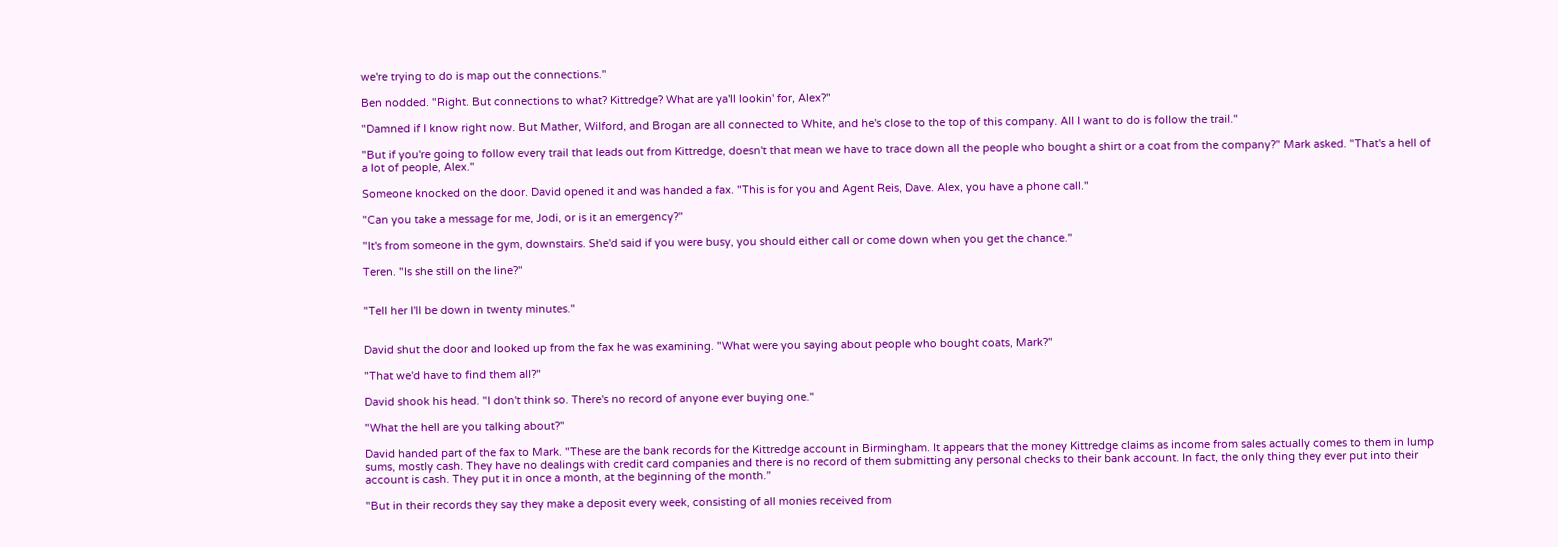we're trying to do is map out the connections."

Ben nodded. "Right. But connections to what? Kittredge? What are ya'll lookin' for, Alex?"

"Damned if I know right now. But Mather, Wilford, and Brogan are all connected to White, and he's close to the top of this company. All I want to do is follow the trail."

"But if you're going to follow every trail that leads out from Kittredge, doesn't that mean we have to trace down all the people who bought a shirt or a coat from the company?" Mark asked. "That's a hell of a lot of people, Alex."

Someone knocked on the door. David opened it and was handed a fax. "This is for you and Agent Reis, Dave. Alex, you have a phone call."

"Can you take a message for me, Jodi, or is it an emergency?"

"It's from someone in the gym, downstairs. She'd said if you were busy, you should either call or come down when you get the chance."

Teren. "Is she still on the line?"


"Tell her I'll be down in twenty minutes."


David shut the door and looked up from the fax he was examining. "What were you saying about people who bought coats, Mark?"

"That we'd have to find them all?"

David shook his head. "I don't think so. There's no record of anyone ever buying one."

"What the hell are you talking about?"

David handed part of the fax to Mark. "These are the bank records for the Kittredge account in Birmingham. It appears that the money Kittredge claims as income from sales actually comes to them in lump sums, mostly cash. They have no dealings with credit card companies and there is no record of them submitting any personal checks to their bank account. In fact, the only thing they ever put into their account is cash. They put it in once a month, at the beginning of the month."

"But in their records they say they make a deposit every week, consisting of all monies received from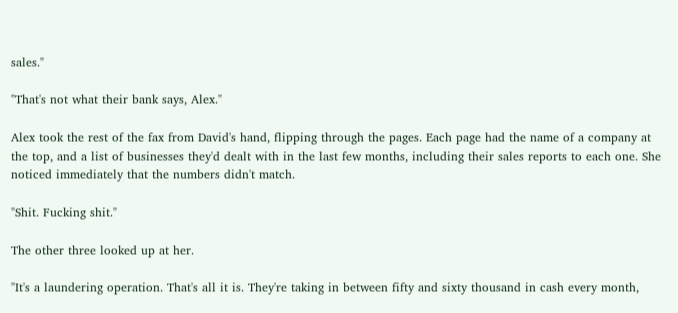sales."

"That's not what their bank says, Alex."

Alex took the rest of the fax from David's hand, flipping through the pages. Each page had the name of a company at the top, and a list of businesses they'd dealt with in the last few months, including their sales reports to each one. She noticed immediately that the numbers didn't match.

"Shit. Fucking shit."

The other three looked up at her.

"It's a laundering operation. That's all it is. They're taking in between fifty and sixty thousand in cash every month,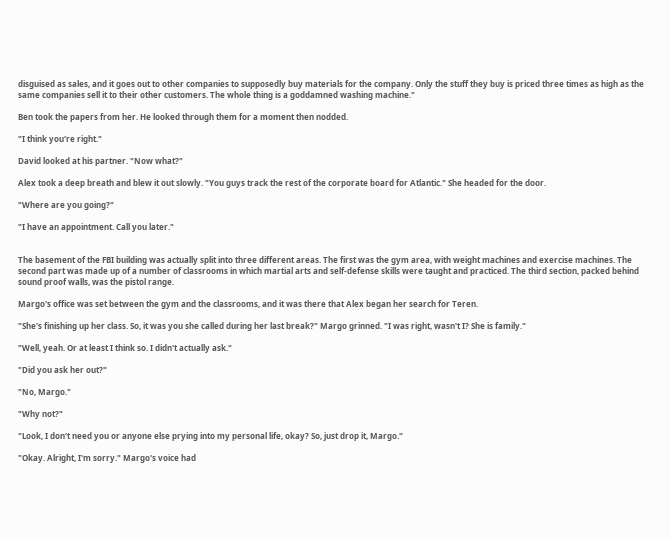disguised as sales, and it goes out to other companies to supposedly buy materials for the company. Only the stuff they buy is priced three times as high as the same companies sell it to their other customers. The whole thing is a goddamned washing machine."

Ben took the papers from her. He looked through them for a moment then nodded.

"I think you're right."

David looked at his partner. "Now what?"

Alex took a deep breath and blew it out slowly. "You guys track the rest of the corporate board for Atlantic." She headed for the door.

"Where are you going?"

"I have an appointment. Call you later."


The basement of the FBI building was actually split into three different areas. The first was the gym area, with weight machines and exercise machines. The second part was made up of a number of classrooms in which martial arts and self-defense skills were taught and practiced. The third section, packed behind sound proof walls, was the pistol range.

Margo's office was set between the gym and the classrooms, and it was there that Alex began her search for Teren.

"She's finishing up her class. So, it was you she called during her last break?" Margo grinned. "I was right, wasn't I? She is family."

"Well, yeah. Or at least I think so. I didn't actually ask."

"Did you ask her out?"

"No, Margo."

"Why not?"

"Look, I don't need you or anyone else prying into my personal life, okay? So, just drop it, Margo."

"Okay. Alright, I'm sorry." Margo's voice had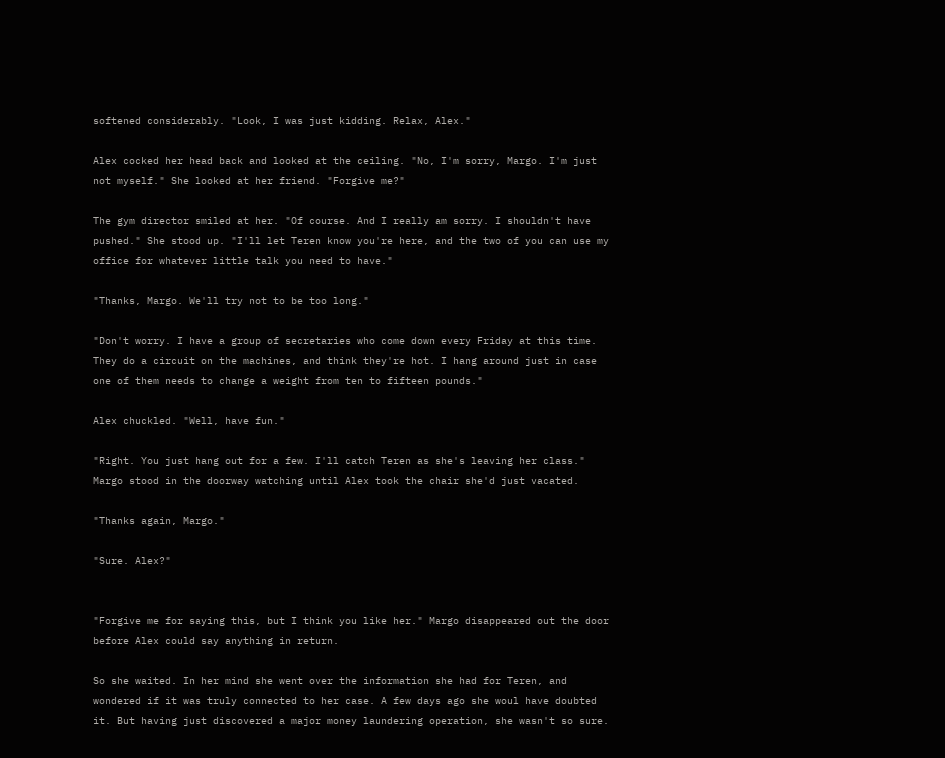softened considerably. "Look, I was just kidding. Relax, Alex."

Alex cocked her head back and looked at the ceiling. "No, I'm sorry, Margo. I'm just not myself." She looked at her friend. "Forgive me?"

The gym director smiled at her. "Of course. And I really am sorry. I shouldn't have pushed." She stood up. "I'll let Teren know you're here, and the two of you can use my office for whatever little talk you need to have."

"Thanks, Margo. We'll try not to be too long."

"Don't worry. I have a group of secretaries who come down every Friday at this time. They do a circuit on the machines, and think they're hot. I hang around just in case one of them needs to change a weight from ten to fifteen pounds."

Alex chuckled. "Well, have fun."

"Right. You just hang out for a few. I'll catch Teren as she's leaving her class." Margo stood in the doorway watching until Alex took the chair she'd just vacated.

"Thanks again, Margo."

"Sure. Alex?"


"Forgive me for saying this, but I think you like her." Margo disappeared out the door before Alex could say anything in return.

So she waited. In her mind she went over the information she had for Teren, and wondered if it was truly connected to her case. A few days ago she woul have doubted it. But having just discovered a major money laundering operation, she wasn't so sure.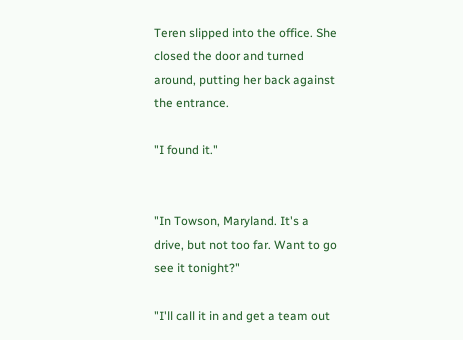Teren slipped into the office. She closed the door and turned around, putting her back against the entrance.

"I found it."


"In Towson, Maryland. It's a drive, but not too far. Want to go see it tonight?"

"I'll call it in and get a team out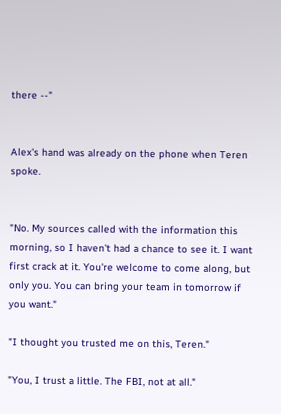there --"


Alex's hand was already on the phone when Teren spoke.


"No. My sources called with the information this morning, so I haven't had a chance to see it. I want first crack at it. You're welcome to come along, but only you. You can bring your team in tomorrow if you want."

"I thought you trusted me on this, Teren."

"You, I trust a little. The FBI, not at all."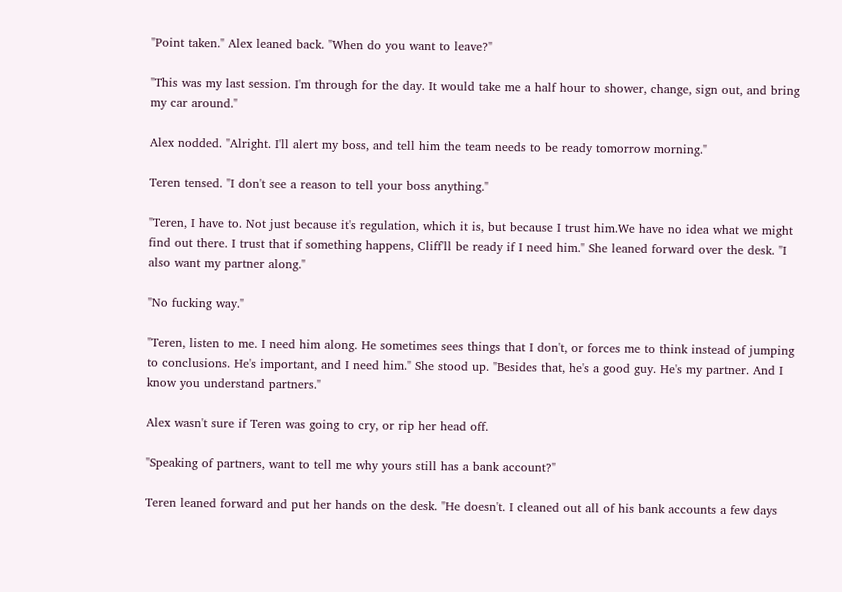"Point taken." Alex leaned back. "When do you want to leave?"

"This was my last session. I'm through for the day. It would take me a half hour to shower, change, sign out, and bring my car around."

Alex nodded. "Alright. I'll alert my boss, and tell him the team needs to be ready tomorrow morning."

Teren tensed. "I don't see a reason to tell your boss anything."

"Teren, I have to. Not just because it's regulation, which it is, but because I trust him.We have no idea what we might find out there. I trust that if something happens, Cliff'll be ready if I need him." She leaned forward over the desk. "I also want my partner along."

"No fucking way."

"Teren, listen to me. I need him along. He sometimes sees things that I don't, or forces me to think instead of jumping to conclusions. He's important, and I need him." She stood up. "Besides that, he's a good guy. He's my partner. And I know you understand partners."

Alex wasn't sure if Teren was going to cry, or rip her head off.

"Speaking of partners, want to tell me why yours still has a bank account?"

Teren leaned forward and put her hands on the desk. "He doesn't. I cleaned out all of his bank accounts a few days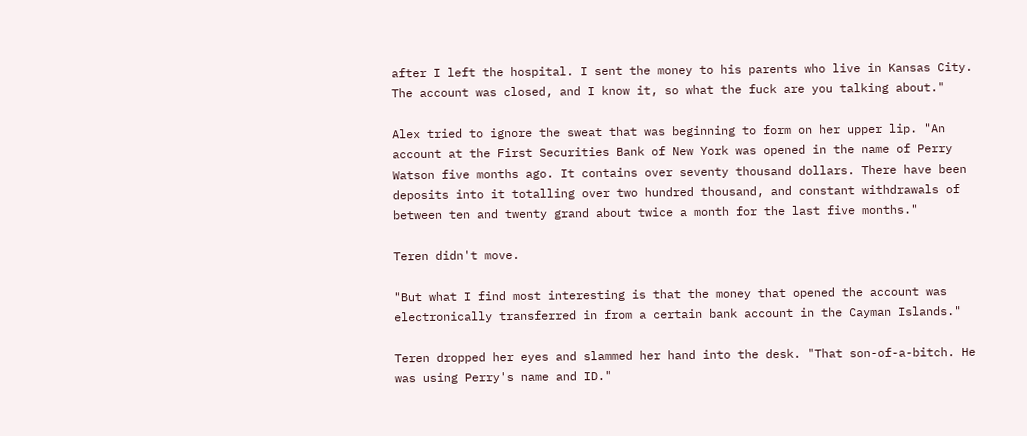after I left the hospital. I sent the money to his parents who live in Kansas City. The account was closed, and I know it, so what the fuck are you talking about."

Alex tried to ignore the sweat that was beginning to form on her upper lip. "An account at the First Securities Bank of New York was opened in the name of Perry Watson five months ago. It contains over seventy thousand dollars. There have been deposits into it totalling over two hundred thousand, and constant withdrawals of between ten and twenty grand about twice a month for the last five months."

Teren didn't move.

"But what I find most interesting is that the money that opened the account was electronically transferred in from a certain bank account in the Cayman Islands."

Teren dropped her eyes and slammed her hand into the desk. "That son-of-a-bitch. He was using Perry's name and ID."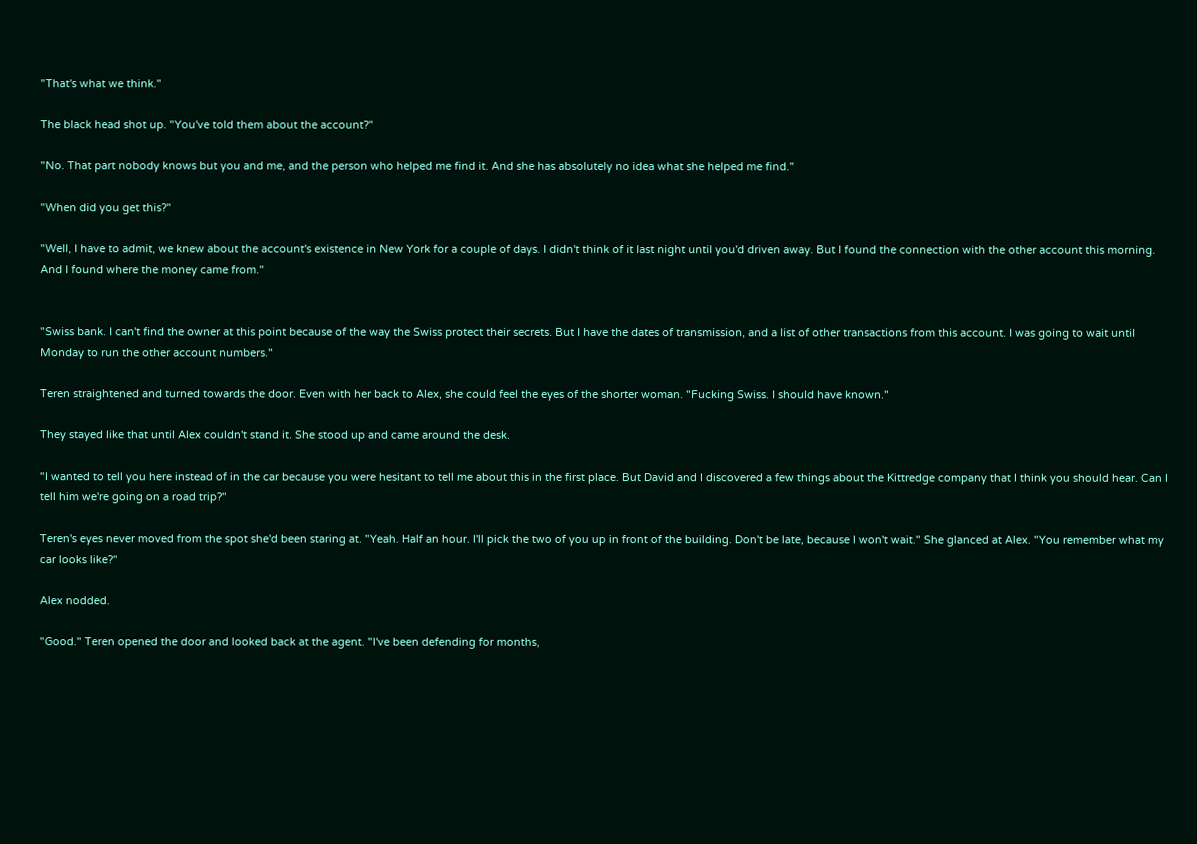"That's what we think."

The black head shot up. "You've told them about the account?"

"No. That part nobody knows but you and me, and the person who helped me find it. And she has absolutely no idea what she helped me find."

"When did you get this?"

"Well, I have to admit, we knew about the account's existence in New York for a couple of days. I didn't think of it last night until you'd driven away. But I found the connection with the other account this morning. And I found where the money came from."


"Swiss bank. I can't find the owner at this point because of the way the Swiss protect their secrets. But I have the dates of transmission, and a list of other transactions from this account. I was going to wait until Monday to run the other account numbers."

Teren straightened and turned towards the door. Even with her back to Alex, she could feel the eyes of the shorter woman. "Fucking Swiss. I should have known."

They stayed like that until Alex couldn't stand it. She stood up and came around the desk.

"I wanted to tell you here instead of in the car because you were hesitant to tell me about this in the first place. But David and I discovered a few things about the Kittredge company that I think you should hear. Can I tell him we're going on a road trip?"

Teren's eyes never moved from the spot she'd been staring at. "Yeah. Half an hour. I'll pick the two of you up in front of the building. Don't be late, because I won't wait." She glanced at Alex. "You remember what my car looks like?"

Alex nodded.

"Good." Teren opened the door and looked back at the agent. "I've been defending for months,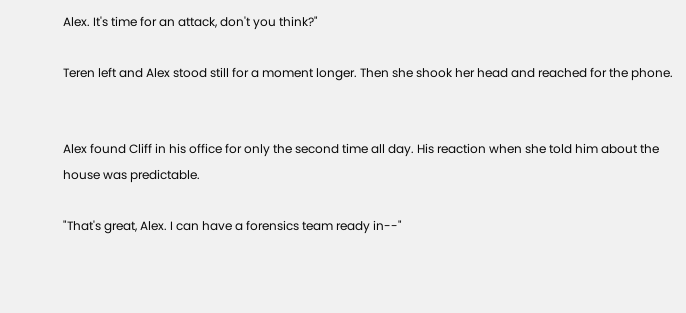Alex. It's time for an attack, don't you think?"

Teren left and Alex stood still for a moment longer. Then she shook her head and reached for the phone.


Alex found Cliff in his office for only the second time all day. His reaction when she told him about the house was predictable.

"That's great, Alex. I can have a forensics team ready in--"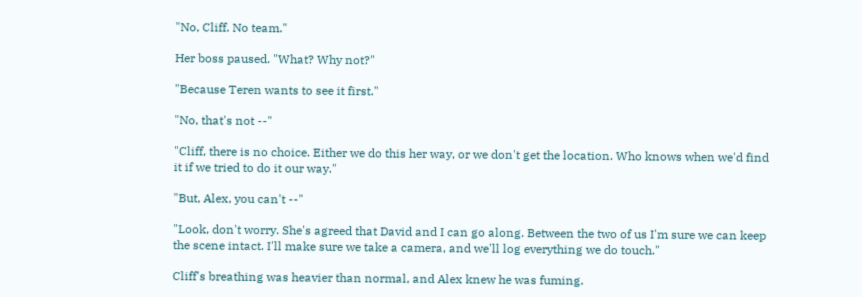"No, Cliff. No team."

Her boss paused. "What? Why not?"

"Because Teren wants to see it first."

"No, that's not --"

"Cliff, there is no choice. Either we do this her way, or we don't get the location. Who knows when we'd find it if we tried to do it our way."

"But, Alex, you can't --"

"Look, don't worry. She's agreed that David and I can go along. Between the two of us I'm sure we can keep the scene intact. I'll make sure we take a camera, and we'll log everything we do touch."

Cliff's breathing was heavier than normal, and Alex knew he was fuming.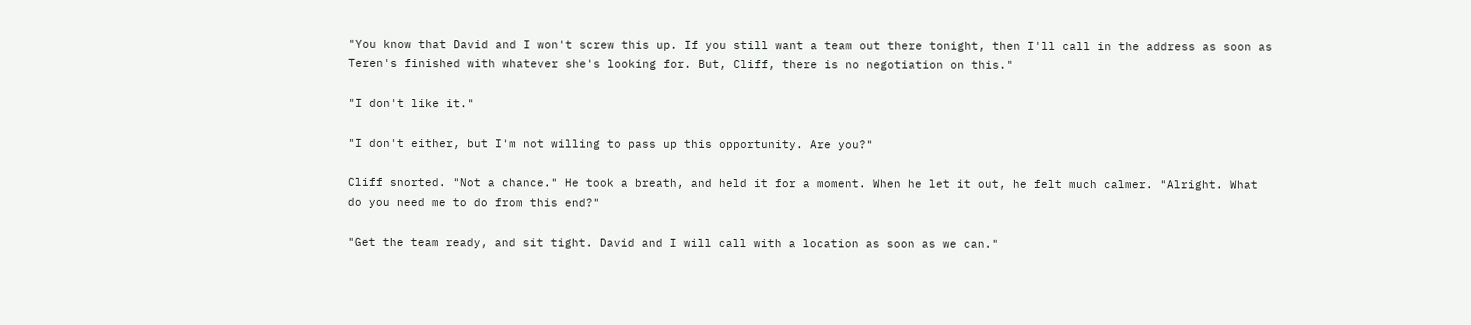"You know that David and I won't screw this up. If you still want a team out there tonight, then I'll call in the address as soon as Teren's finished with whatever she's looking for. But, Cliff, there is no negotiation on this."

"I don't like it."

"I don't either, but I'm not willing to pass up this opportunity. Are you?"

Cliff snorted. "Not a chance." He took a breath, and held it for a moment. When he let it out, he felt much calmer. "Alright. What do you need me to do from this end?"

"Get the team ready, and sit tight. David and I will call with a location as soon as we can."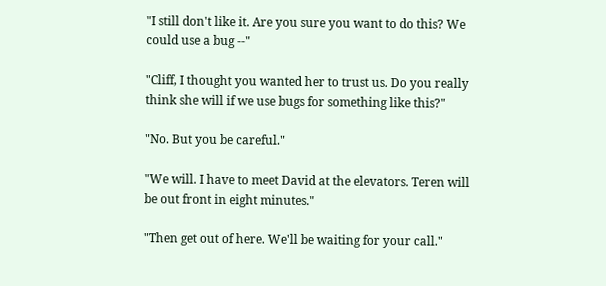"I still don't like it. Are you sure you want to do this? We could use a bug --"

"Cliff, I thought you wanted her to trust us. Do you really think she will if we use bugs for something like this?"

"No. But you be careful."

"We will. I have to meet David at the elevators. Teren will be out front in eight minutes."

"Then get out of here. We'll be waiting for your call."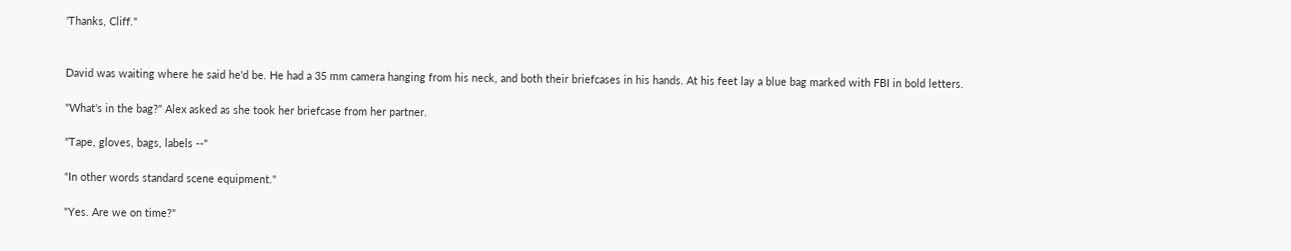'Thanks, Cliff."


David was waiting where he said he'd be. He had a 35 mm camera hanging from his neck, and both their briefcases in his hands. At his feet lay a blue bag marked with FBI in bold letters.

"What's in the bag?" Alex asked as she took her briefcase from her partner.

"Tape, gloves, bags, labels --"

"In other words standard scene equipment."

"Yes. Are we on time?"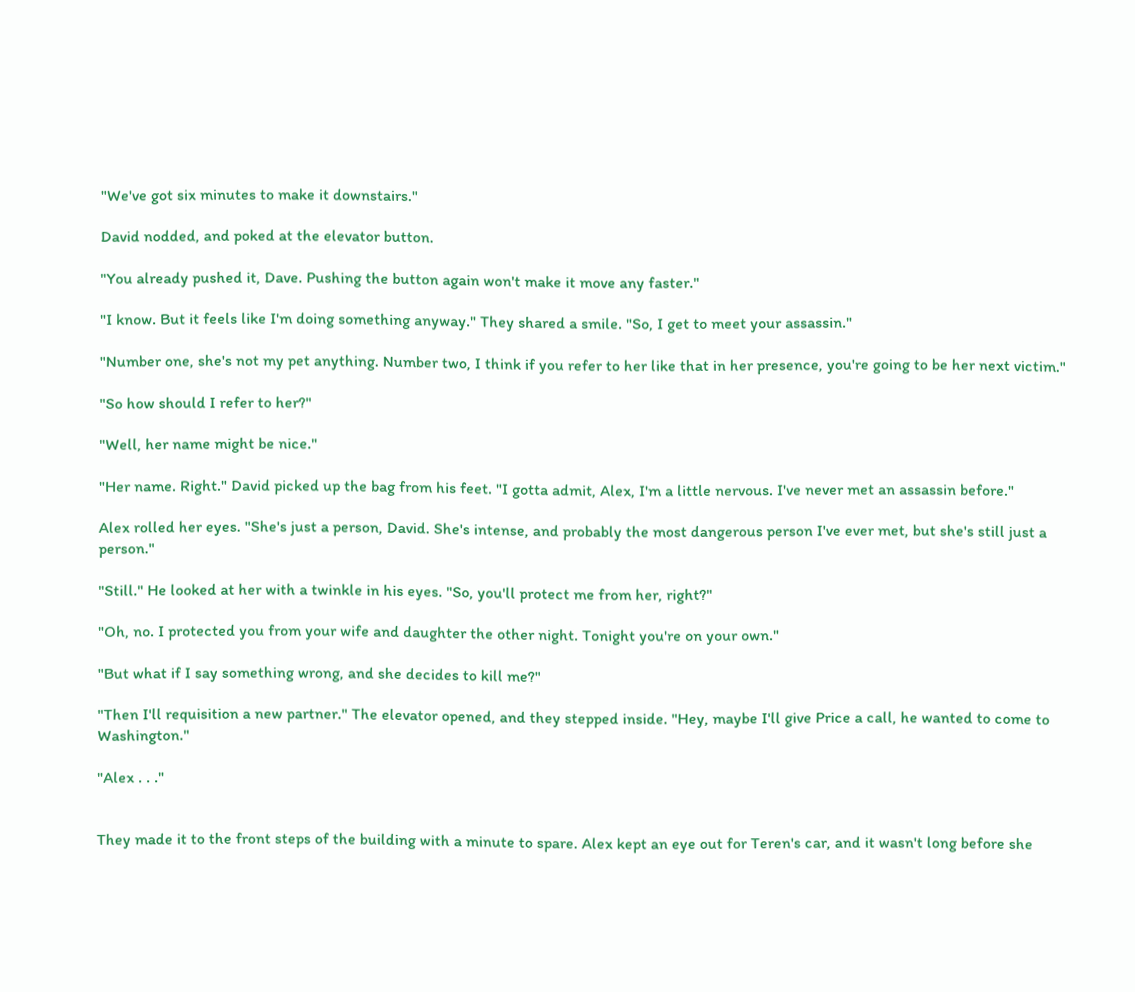"We've got six minutes to make it downstairs."

David nodded, and poked at the elevator button.

"You already pushed it, Dave. Pushing the button again won't make it move any faster."

"I know. But it feels like I'm doing something anyway." They shared a smile. "So, I get to meet your assassin."

"Number one, she's not my pet anything. Number two, I think if you refer to her like that in her presence, you're going to be her next victim."

"So how should I refer to her?"

"Well, her name might be nice."

"Her name. Right." David picked up the bag from his feet. "I gotta admit, Alex, I'm a little nervous. I've never met an assassin before."

Alex rolled her eyes. "She's just a person, David. She's intense, and probably the most dangerous person I've ever met, but she's still just a person."

"Still." He looked at her with a twinkle in his eyes. "So, you'll protect me from her, right?"

"Oh, no. I protected you from your wife and daughter the other night. Tonight you're on your own."

"But what if I say something wrong, and she decides to kill me?"

"Then I'll requisition a new partner." The elevator opened, and they stepped inside. "Hey, maybe I'll give Price a call, he wanted to come to Washington."

"Alex . . ."


They made it to the front steps of the building with a minute to spare. Alex kept an eye out for Teren's car, and it wasn't long before she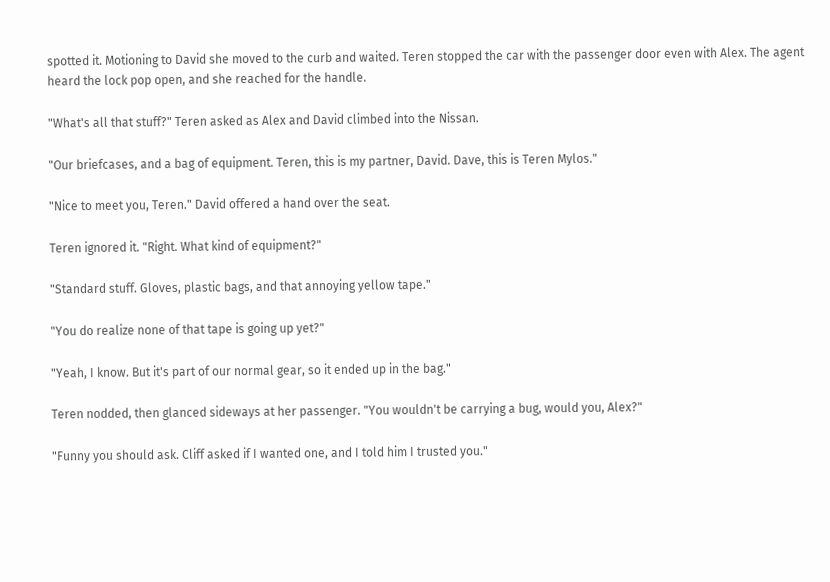spotted it. Motioning to David she moved to the curb and waited. Teren stopped the car with the passenger door even with Alex. The agent heard the lock pop open, and she reached for the handle.

"What's all that stuff?" Teren asked as Alex and David climbed into the Nissan.

"Our briefcases, and a bag of equipment. Teren, this is my partner, David. Dave, this is Teren Mylos."

"Nice to meet you, Teren." David offered a hand over the seat.

Teren ignored it. "Right. What kind of equipment?"

"Standard stuff. Gloves, plastic bags, and that annoying yellow tape."

"You do realize none of that tape is going up yet?"

"Yeah, I know. But it's part of our normal gear, so it ended up in the bag."

Teren nodded, then glanced sideways at her passenger. "You wouldn't be carrying a bug, would you, Alex?"

"Funny you should ask. Cliff asked if I wanted one, and I told him I trusted you."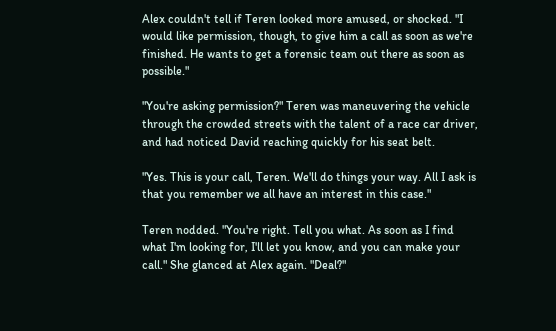Alex couldn't tell if Teren looked more amused, or shocked. "I would like permission, though, to give him a call as soon as we're finished. He wants to get a forensic team out there as soon as possible."

"You're asking permission?" Teren was maneuvering the vehicle through the crowded streets with the talent of a race car driver, and had noticed David reaching quickly for his seat belt.

"Yes. This is your call, Teren. We'll do things your way. All I ask is that you remember we all have an interest in this case."

Teren nodded. "You're right. Tell you what. As soon as I find what I'm looking for, I'll let you know, and you can make your call." She glanced at Alex again. "Deal?"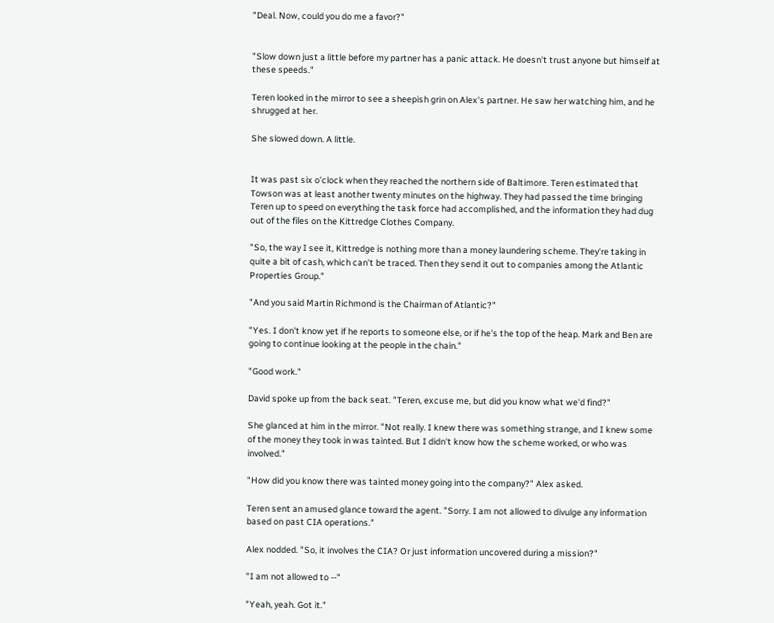"Deal. Now, could you do me a favor?"


"Slow down just a little before my partner has a panic attack. He doesn't trust anyone but himself at these speeds."

Teren looked in the mirror to see a sheepish grin on Alex's partner. He saw her watching him, and he shrugged at her.

She slowed down. A little.


It was past six o'clock when they reached the northern side of Baltimore. Teren estimated that Towson was at least another twenty minutes on the highway. They had passed the time bringing Teren up to speed on everything the task force had accomplished, and the information they had dug out of the files on the Kittredge Clothes Company.

"So, the way I see it, Kittredge is nothing more than a money laundering scheme. They're taking in quite a bit of cash, which can't be traced. Then they send it out to companies among the Atlantic Properties Group."

"And you said Martin Richmond is the Chairman of Atlantic?"

"Yes. I don't know yet if he reports to someone else, or if he's the top of the heap. Mark and Ben are going to continue looking at the people in the chain."

"Good work."

David spoke up from the back seat. "Teren, excuse me, but did you know what we'd find?"

She glanced at him in the mirror. "Not really. I knew there was something strange, and I knew some of the money they took in was tainted. But I didn't know how the scheme worked, or who was involved."

"How did you know there was tainted money going into the company?" Alex asked.

Teren sent an amused glance toward the agent. "Sorry. I am not allowed to divulge any information based on past CIA operations."

Alex nodded. "So, it involves the CIA? Or just information uncovered during a mission?"

"I am not allowed to --"

"Yeah, yeah. Got it."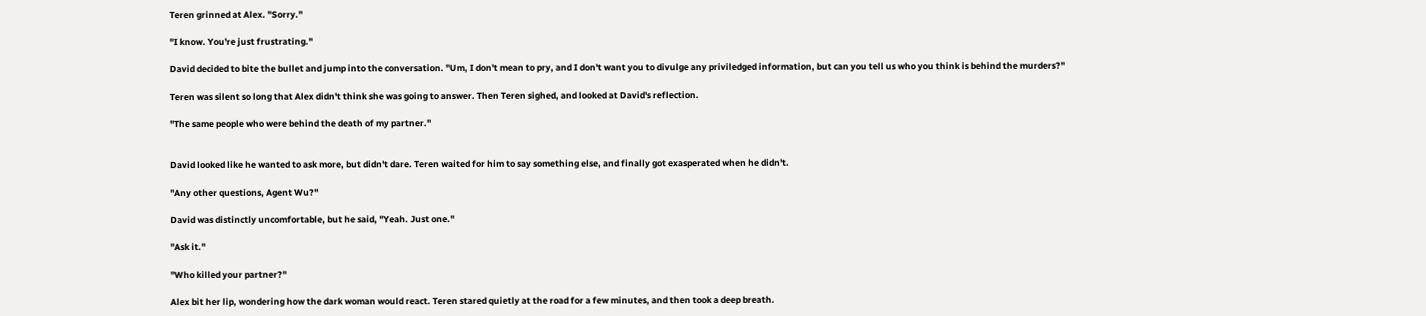Teren grinned at Alex. "Sorry."

"I know. You're just frustrating."

David decided to bite the bullet and jump into the conversation. "Um, I don't mean to pry, and I don't want you to divulge any priviledged information, but can you tell us who you think is behind the murders?"

Teren was silent so long that Alex didn't think she was going to answer. Then Teren sighed, and looked at David's reflection.

"The same people who were behind the death of my partner."


David looked like he wanted to ask more, but didn't dare. Teren waited for him to say something else, and finally got exasperated when he didn't.

"Any other questions, Agent Wu?"

David was distinctly uncomfortable, but he said, "Yeah. Just one."

"Ask it."

"Who killed your partner?"

Alex bit her lip, wondering how the dark woman would react. Teren stared quietly at the road for a few minutes, and then took a deep breath.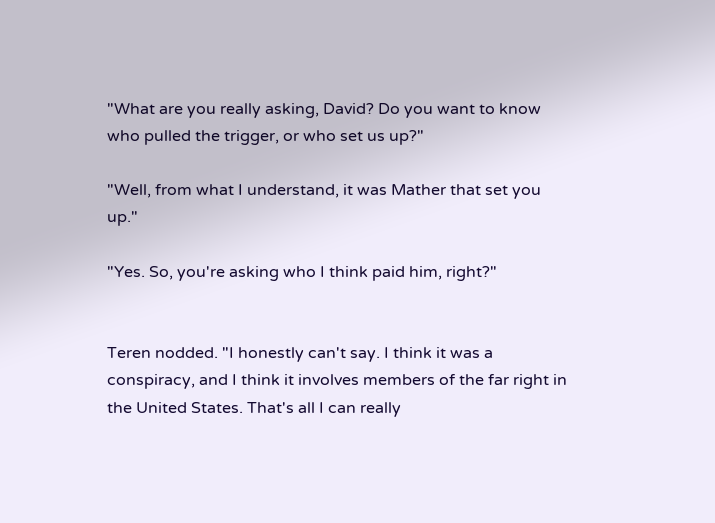"What are you really asking, David? Do you want to know who pulled the trigger, or who set us up?"

"Well, from what I understand, it was Mather that set you up."

"Yes. So, you're asking who I think paid him, right?"


Teren nodded. "I honestly can't say. I think it was a conspiracy, and I think it involves members of the far right in the United States. That's all I can really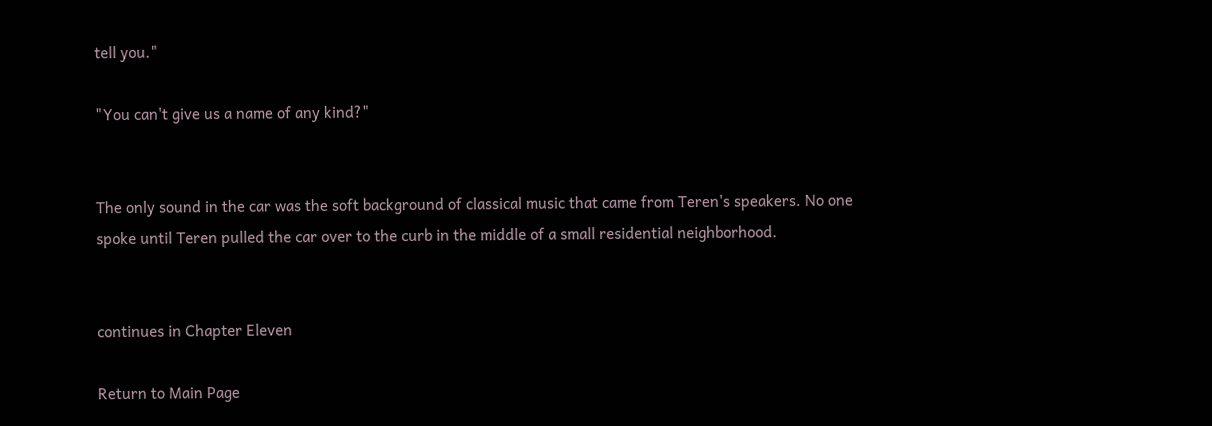tell you."

"You can't give us a name of any kind?"


The only sound in the car was the soft background of classical music that came from Teren's speakers. No one spoke until Teren pulled the car over to the curb in the middle of a small residential neighborhood.


continues in Chapter Eleven

Return to Main Page